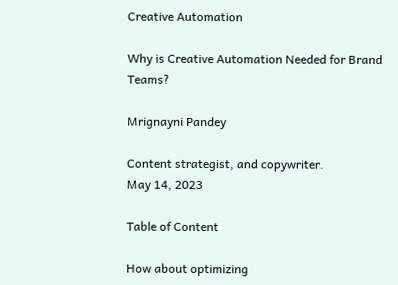Creative Automation

Why is Creative Automation Needed for Brand Teams?

Mrignayni Pandey

Content strategist, and copywriter.
May 14, 2023

Table of Content

How about optimizing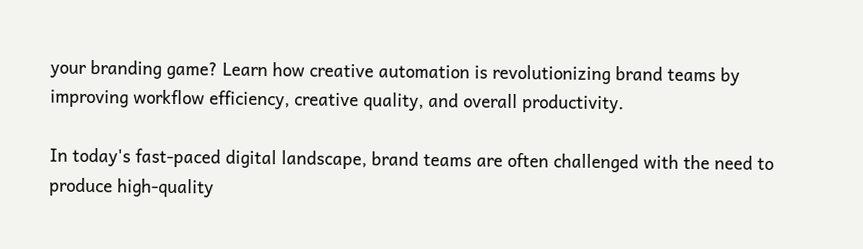your branding game? Learn how creative automation is revolutionizing brand teams by improving workflow efficiency, creative quality, and overall productivity.

In today's fast-paced digital landscape, brand teams are often challenged with the need to produce high-quality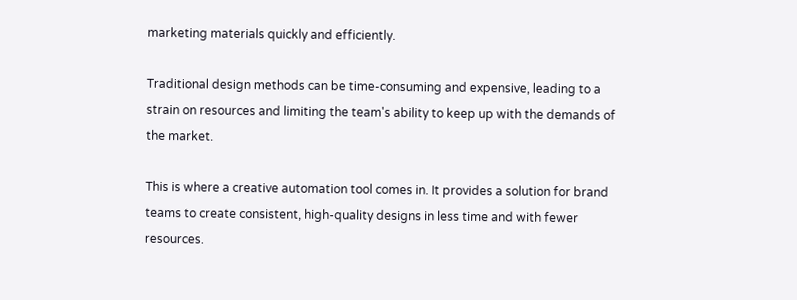marketing materials quickly and efficiently.

Traditional design methods can be time-consuming and expensive, leading to a strain on resources and limiting the team's ability to keep up with the demands of the market.

This is where a creative automation tool comes in. It provides a solution for brand teams to create consistent, high-quality designs in less time and with fewer resources.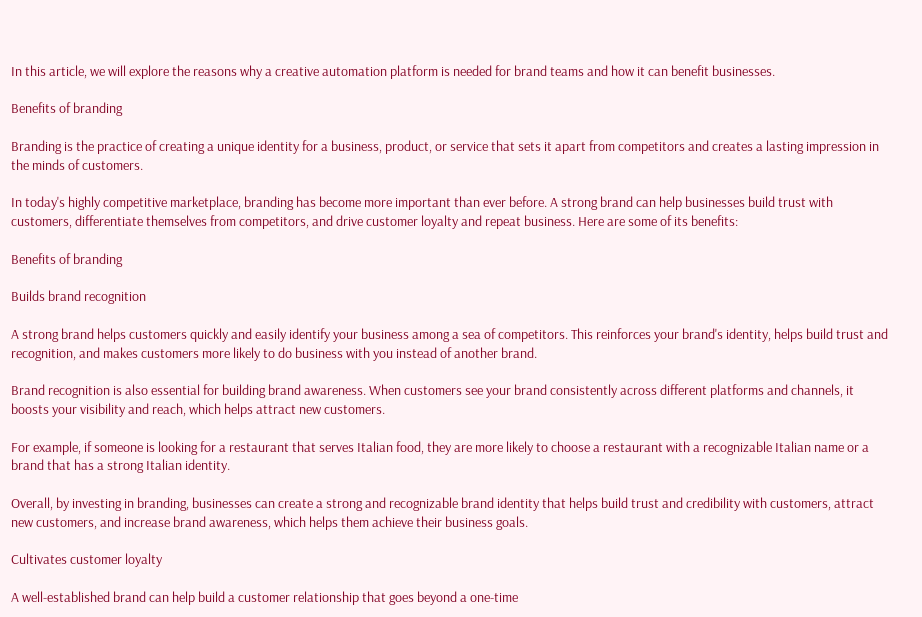In this article, we will explore the reasons why a creative automation platform is needed for brand teams and how it can benefit businesses.

Benefits of branding

Branding is the practice of creating a unique identity for a business, product, or service that sets it apart from competitors and creates a lasting impression in the minds of customers.

In today's highly competitive marketplace, branding has become more important than ever before. A strong brand can help businesses build trust with customers, differentiate themselves from competitors, and drive customer loyalty and repeat business. Here are some of its benefits:

Benefits of branding

Builds brand recognition

A strong brand helps customers quickly and easily identify your business among a sea of competitors. This reinforces your brand's identity, helps build trust and recognition, and makes customers more likely to do business with you instead of another brand.

Brand recognition is also essential for building brand awareness. When customers see your brand consistently across different platforms and channels, it boosts your visibility and reach, which helps attract new customers.

For example, if someone is looking for a restaurant that serves Italian food, they are more likely to choose a restaurant with a recognizable Italian name or a brand that has a strong Italian identity.

Overall, by investing in branding, businesses can create a strong and recognizable brand identity that helps build trust and credibility with customers, attract new customers, and increase brand awareness, which helps them achieve their business goals.

Cultivates customer loyalty

A well-established brand can help build a customer relationship that goes beyond a one-time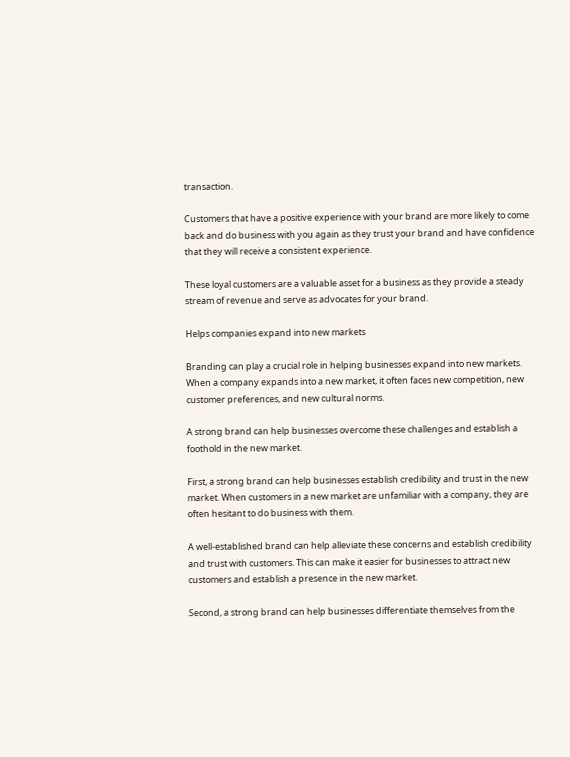transaction.

Customers that have a positive experience with your brand are more likely to come back and do business with you again as they trust your brand and have confidence that they will receive a consistent experience.

These loyal customers are a valuable asset for a business as they provide a steady stream of revenue and serve as advocates for your brand.

Helps companies expand into new markets

Branding can play a crucial role in helping businesses expand into new markets. When a company expands into a new market, it often faces new competition, new customer preferences, and new cultural norms.

A strong brand can help businesses overcome these challenges and establish a foothold in the new market.

First, a strong brand can help businesses establish credibility and trust in the new market. When customers in a new market are unfamiliar with a company, they are often hesitant to do business with them.

A well-established brand can help alleviate these concerns and establish credibility and trust with customers. This can make it easier for businesses to attract new customers and establish a presence in the new market.

Second, a strong brand can help businesses differentiate themselves from the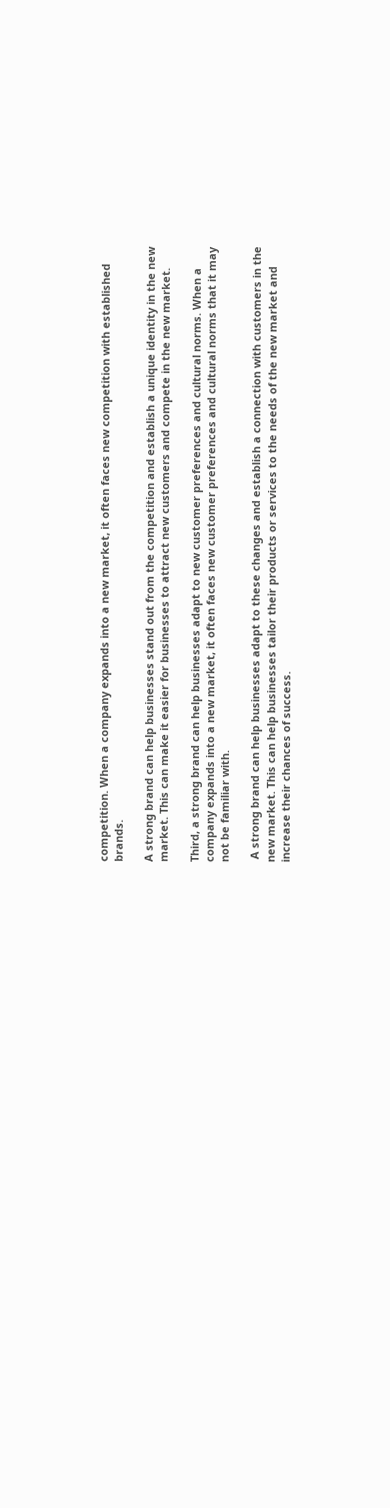competition. When a company expands into a new market, it often faces new competition with established brands.

A strong brand can help businesses stand out from the competition and establish a unique identity in the new market. This can make it easier for businesses to attract new customers and compete in the new market.

Third, a strong brand can help businesses adapt to new customer preferences and cultural norms. When a company expands into a new market, it often faces new customer preferences and cultural norms that it may not be familiar with.

 A strong brand can help businesses adapt to these changes and establish a connection with customers in the new market. This can help businesses tailor their products or services to the needs of the new market and increase their chances of success.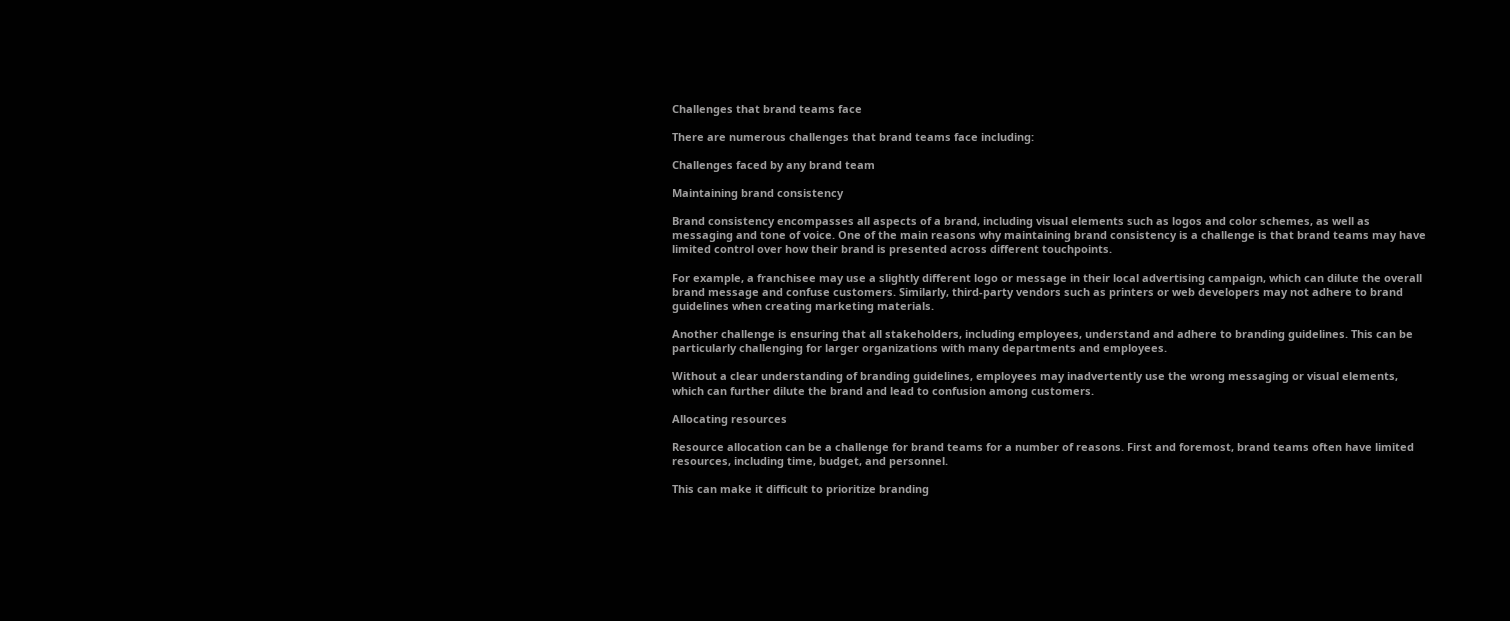Challenges that brand teams face

There are numerous challenges that brand teams face including:

Challenges faced by any brand team

Maintaining brand consistency

Brand consistency encompasses all aspects of a brand, including visual elements such as logos and color schemes, as well as messaging and tone of voice. One of the main reasons why maintaining brand consistency is a challenge is that brand teams may have limited control over how their brand is presented across different touchpoints.

For example, a franchisee may use a slightly different logo or message in their local advertising campaign, which can dilute the overall brand message and confuse customers. Similarly, third-party vendors such as printers or web developers may not adhere to brand guidelines when creating marketing materials.

Another challenge is ensuring that all stakeholders, including employees, understand and adhere to branding guidelines. This can be particularly challenging for larger organizations with many departments and employees.

Without a clear understanding of branding guidelines, employees may inadvertently use the wrong messaging or visual elements, which can further dilute the brand and lead to confusion among customers.

Allocating resources

Resource allocation can be a challenge for brand teams for a number of reasons. First and foremost, brand teams often have limited resources, including time, budget, and personnel.

This can make it difficult to prioritize branding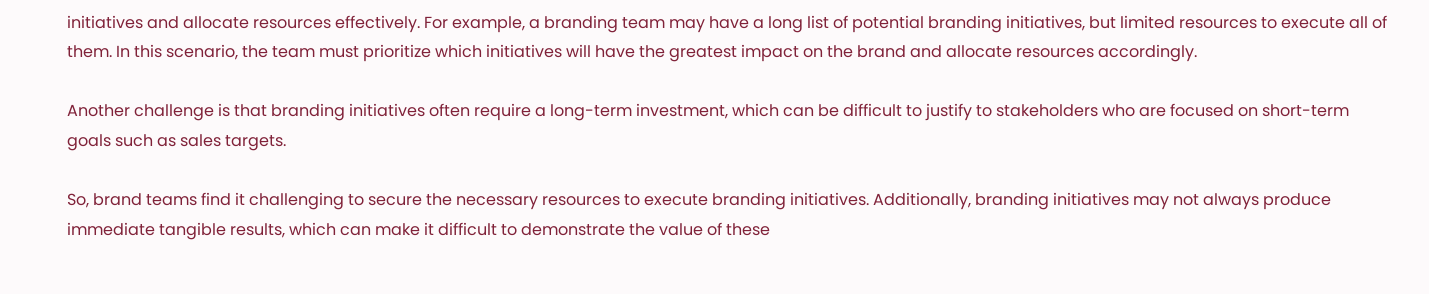initiatives and allocate resources effectively. For example, a branding team may have a long list of potential branding initiatives, but limited resources to execute all of them. In this scenario, the team must prioritize which initiatives will have the greatest impact on the brand and allocate resources accordingly.

Another challenge is that branding initiatives often require a long-term investment, which can be difficult to justify to stakeholders who are focused on short-term goals such as sales targets.

So, brand teams find it challenging to secure the necessary resources to execute branding initiatives. Additionally, branding initiatives may not always produce immediate tangible results, which can make it difficult to demonstrate the value of these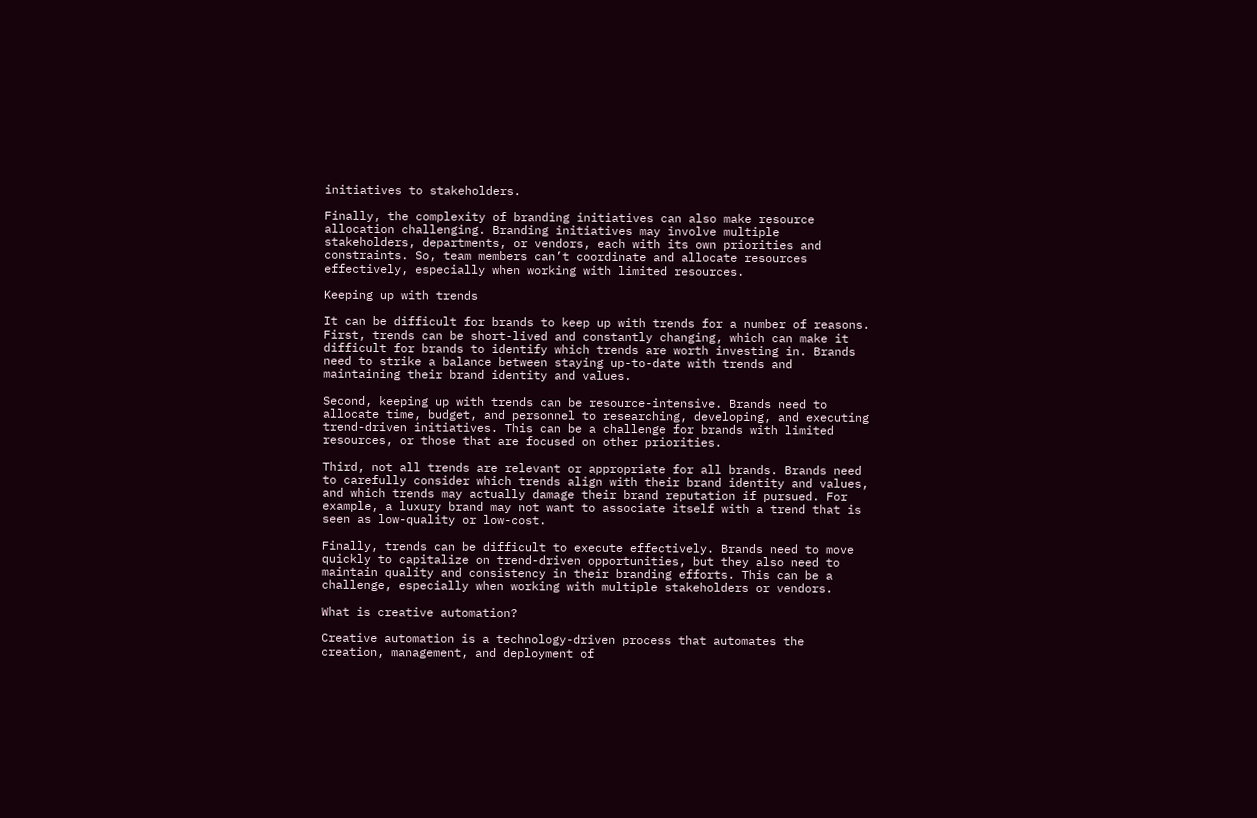initiatives to stakeholders.

Finally, the complexity of branding initiatives can also make resource allocation challenging. Branding initiatives may involve multiple stakeholders, departments, or vendors, each with its own priorities and constraints. So, team members can’t coordinate and allocate resources effectively, especially when working with limited resources.

Keeping up with trends

It can be difficult for brands to keep up with trends for a number of reasons. First, trends can be short-lived and constantly changing, which can make it difficult for brands to identify which trends are worth investing in. Brands need to strike a balance between staying up-to-date with trends and maintaining their brand identity and values.

Second, keeping up with trends can be resource-intensive. Brands need to allocate time, budget, and personnel to researching, developing, and executing trend-driven initiatives. This can be a challenge for brands with limited resources, or those that are focused on other priorities.

Third, not all trends are relevant or appropriate for all brands. Brands need to carefully consider which trends align with their brand identity and values, and which trends may actually damage their brand reputation if pursued. For example, a luxury brand may not want to associate itself with a trend that is seen as low-quality or low-cost.

Finally, trends can be difficult to execute effectively. Brands need to move quickly to capitalize on trend-driven opportunities, but they also need to maintain quality and consistency in their branding efforts. This can be a challenge, especially when working with multiple stakeholders or vendors.

What is creative automation?

Creative automation is a technology-driven process that automates the creation, management, and deployment of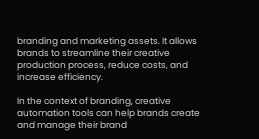branding and marketing assets. It allows brands to streamline their creative production process, reduce costs, and increase efficiency.

In the context of branding, creative automation tools can help brands create and manage their brand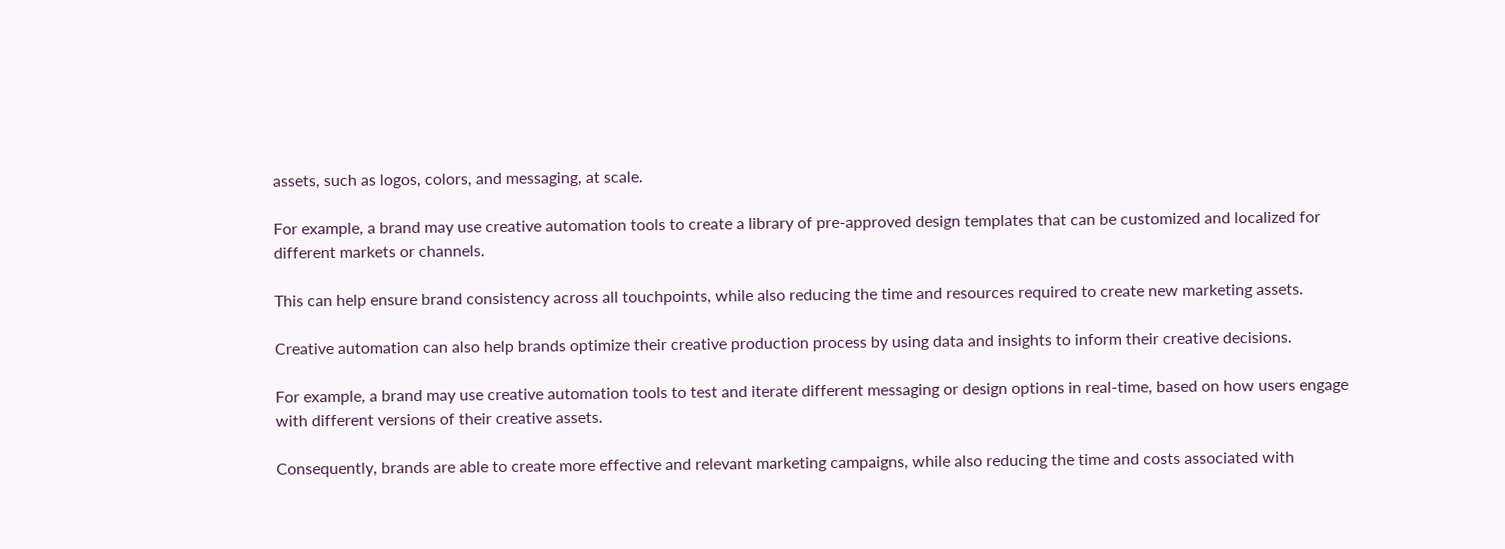assets, such as logos, colors, and messaging, at scale.

For example, a brand may use creative automation tools to create a library of pre-approved design templates that can be customized and localized for different markets or channels.

This can help ensure brand consistency across all touchpoints, while also reducing the time and resources required to create new marketing assets.

Creative automation can also help brands optimize their creative production process by using data and insights to inform their creative decisions.

For example, a brand may use creative automation tools to test and iterate different messaging or design options in real-time, based on how users engage with different versions of their creative assets.

Consequently, brands are able to create more effective and relevant marketing campaigns, while also reducing the time and costs associated with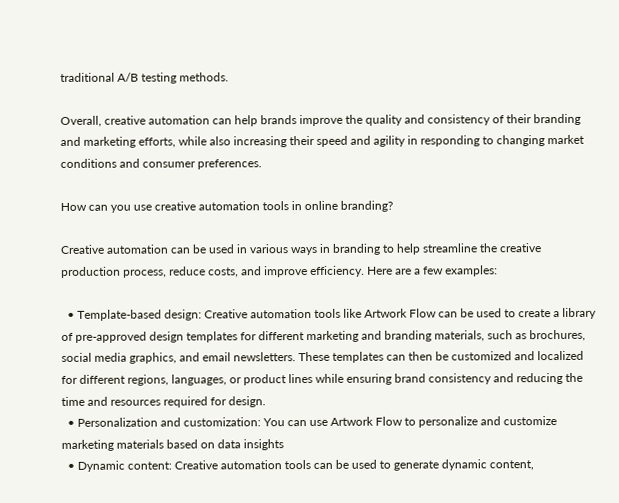traditional A/B testing methods.

Overall, creative automation can help brands improve the quality and consistency of their branding and marketing efforts, while also increasing their speed and agility in responding to changing market conditions and consumer preferences.

How can you use creative automation tools in online branding?

Creative automation can be used in various ways in branding to help streamline the creative production process, reduce costs, and improve efficiency. Here are a few examples:

  • Template-based design: Creative automation tools like Artwork Flow can be used to create a library of pre-approved design templates for different marketing and branding materials, such as brochures, social media graphics, and email newsletters. These templates can then be customized and localized for different regions, languages, or product lines while ensuring brand consistency and reducing the time and resources required for design.
  • Personalization and customization: You can use Artwork Flow to personalize and customize marketing materials based on data insights
  • Dynamic content: Creative automation tools can be used to generate dynamic content,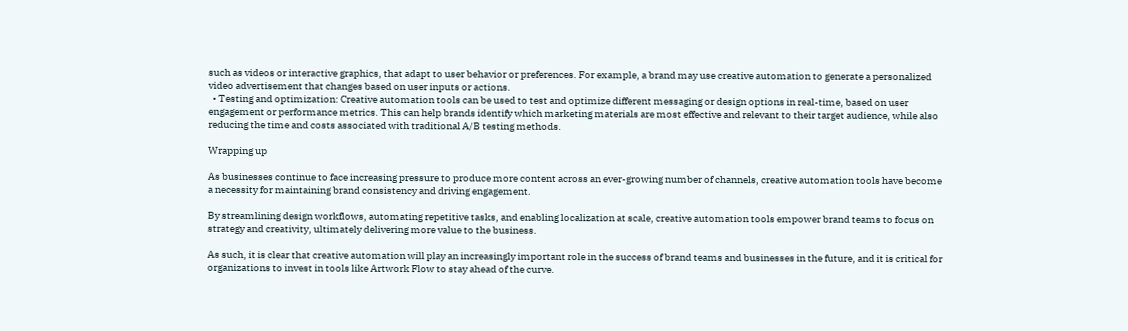such as videos or interactive graphics, that adapt to user behavior or preferences. For example, a brand may use creative automation to generate a personalized video advertisement that changes based on user inputs or actions.
  • Testing and optimization: Creative automation tools can be used to test and optimize different messaging or design options in real-time, based on user engagement or performance metrics. This can help brands identify which marketing materials are most effective and relevant to their target audience, while also reducing the time and costs associated with traditional A/B testing methods.

Wrapping up

As businesses continue to face increasing pressure to produce more content across an ever-growing number of channels, creative automation tools have become a necessity for maintaining brand consistency and driving engagement.

By streamlining design workflows, automating repetitive tasks, and enabling localization at scale, creative automation tools empower brand teams to focus on strategy and creativity, ultimately delivering more value to the business.

As such, it is clear that creative automation will play an increasingly important role in the success of brand teams and businesses in the future, and it is critical for organizations to invest in tools like Artwork Flow to stay ahead of the curve.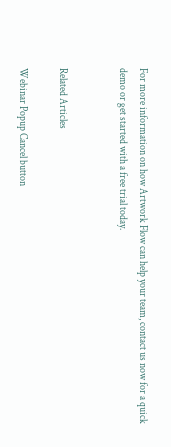For more information on how Artwork Flow can help your team, contact us now for a quick demo or get started with a free trial today.


Related Articles

Webinar Popup Cancel button